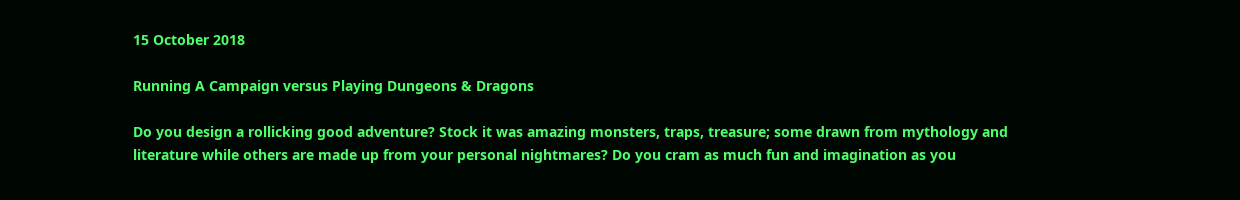15 October 2018

Running A Campaign versus Playing Dungeons & Dragons

Do you design a rollicking good adventure? Stock it was amazing monsters, traps, treasure; some drawn from mythology and literature while others are made up from your personal nightmares? Do you cram as much fun and imagination as you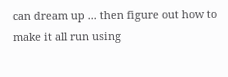can dream up ... then figure out how to make it all run using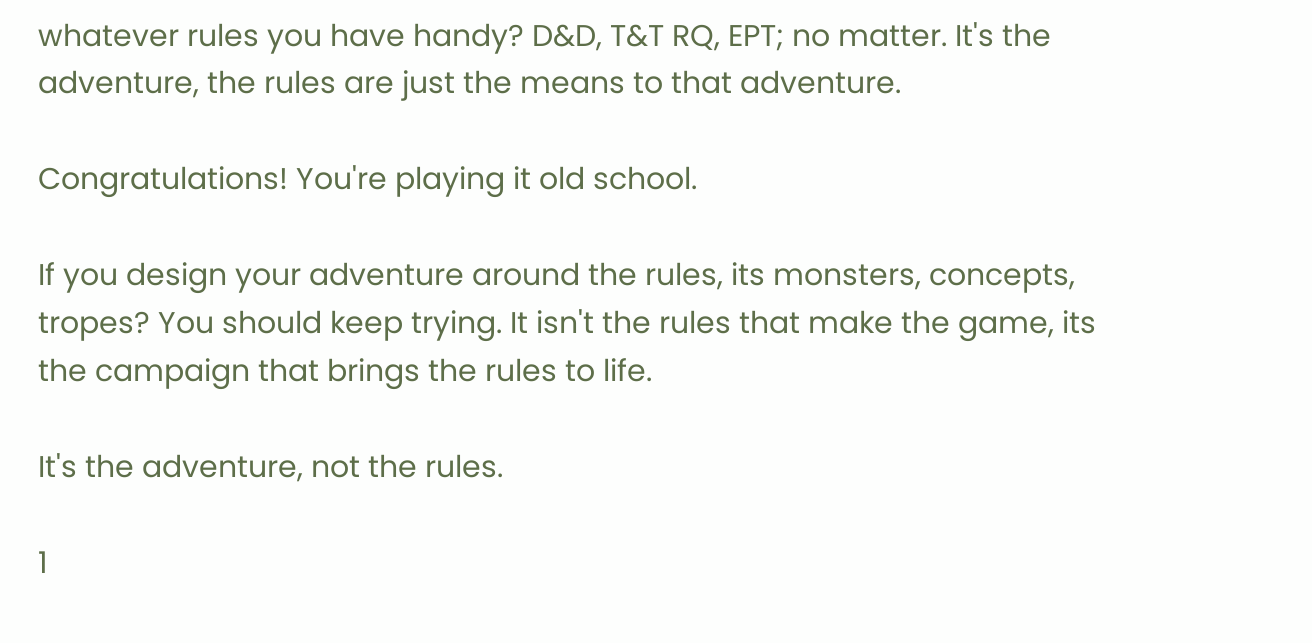whatever rules you have handy? D&D, T&T RQ, EPT; no matter. It's the adventure, the rules are just the means to that adventure.

Congratulations! You're playing it old school.

If you design your adventure around the rules, its monsters, concepts, tropes? You should keep trying. It isn't the rules that make the game, its the campaign that brings the rules to life.

It's the adventure, not the rules.

1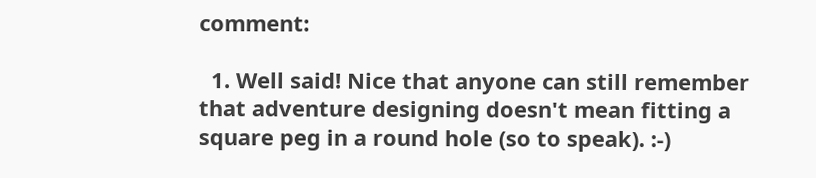comment:

  1. Well said! Nice that anyone can still remember that adventure designing doesn't mean fitting a square peg in a round hole (so to speak). :-)